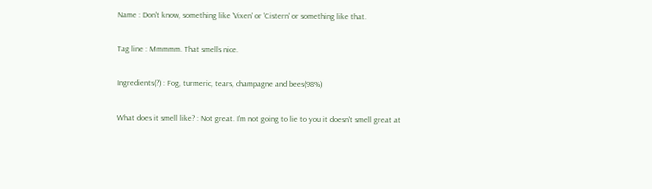Name : Don't know, something like 'Vixen' or 'Cistern' or something like that.

Tag line : Mmmmm. That smells nice.

Ingredients(?) : Fog, turmeric, tears, champagne and bees(98%)

What does it smell like? : Not great. I'm not going to lie to you it doesn't smell great at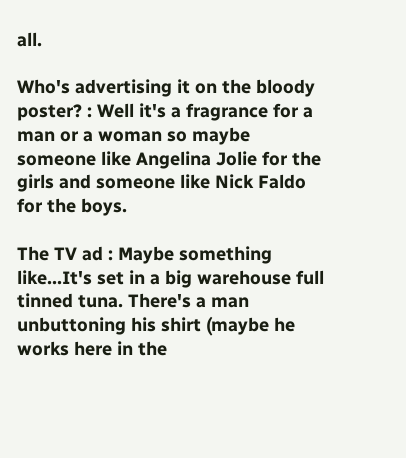all.

Who's advertising it on the bloody poster? : Well it's a fragrance for a man or a woman so maybe someone like Angelina Jolie for the girls and someone like Nick Faldo for the boys.

The TV ad : Maybe something like...It's set in a big warehouse full tinned tuna. There's a man unbuttoning his shirt (maybe he works here in the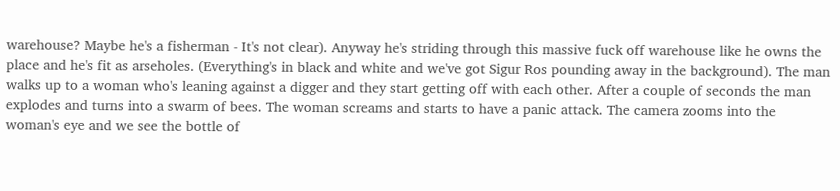warehouse? Maybe he's a fisherman - It's not clear). Anyway he's striding through this massive fuck off warehouse like he owns the place and he's fit as arseholes. (Everything's in black and white and we've got Sigur Ros pounding away in the background). The man walks up to a woman who's leaning against a digger and they start getting off with each other. After a couple of seconds the man explodes and turns into a swarm of bees. The woman screams and starts to have a panic attack. The camera zooms into the woman's eye and we see the bottle of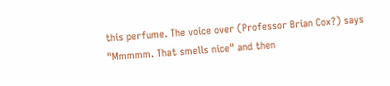this perfume. The voice over (Professor Brian Cox?) says "Mmmmm. That smells nice" and then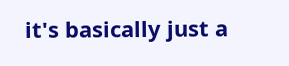it's basically just a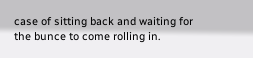case of sitting back and waiting for the bunce to come rolling in.